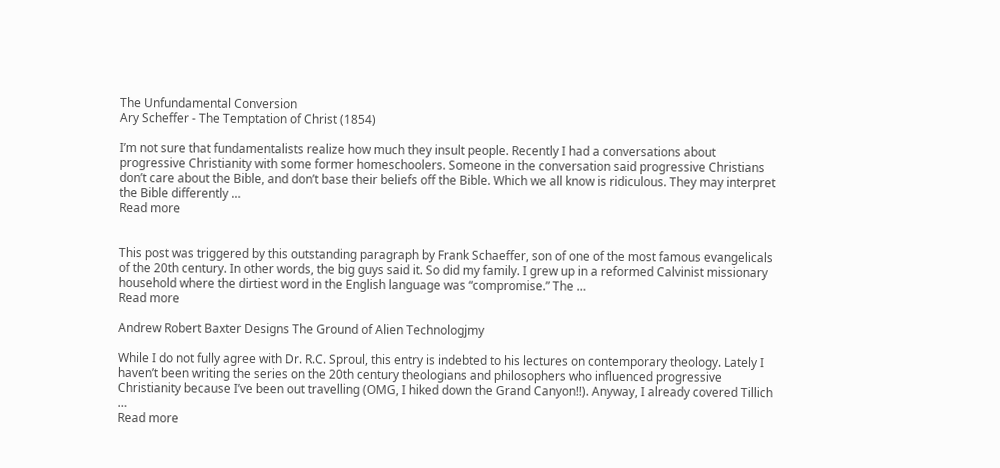The Unfundamental Conversion
Ary Scheffer - The Temptation of Christ (1854)

I’m not sure that fundamentalists realize how much they insult people. Recently I had a conversations about progressive Christianity with some former homeschoolers. Someone in the conversation said progressive Christians don’t care about the Bible, and don’t base their beliefs off the Bible. Which we all know is ridiculous. They may interpret the Bible differently …
Read more


This post was triggered by this outstanding paragraph by Frank Schaeffer, son of one of the most famous evangelicals of the 20th century. In other words, the big guys said it. So did my family. I grew up in a reformed Calvinist missionary household where the dirtiest word in the English language was “compromise.” The …
Read more

Andrew Robert Baxter Designs The Ground of Alien Technologjmy

While I do not fully agree with Dr. R.C. Sproul, this entry is indebted to his lectures on contemporary theology. Lately I haven’t been writing the series on the 20th century theologians and philosophers who influenced progressive Christianity because I’ve been out travelling (OMG, I hiked down the Grand Canyon!!). Anyway, I already covered Tillich …
Read more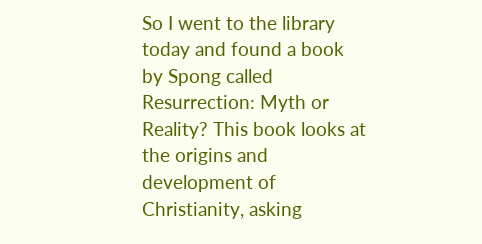So I went to the library today and found a book by Spong called Resurrection: Myth or Reality? This book looks at the origins and development of Christianity, asking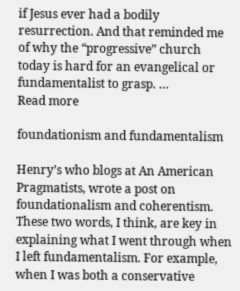if Jesus ever had a bodily resurrection. And that reminded me of why the “progressive” church today is hard for an evangelical or fundamentalist to grasp. …
Read more

foundationism and fundamentalism

Henry’s who blogs at An American Pragmatists, wrote a post on foundationalism and coherentism. These two words, I think, are key in explaining what I went through when I left fundamentalism. For example, when I was both a conservative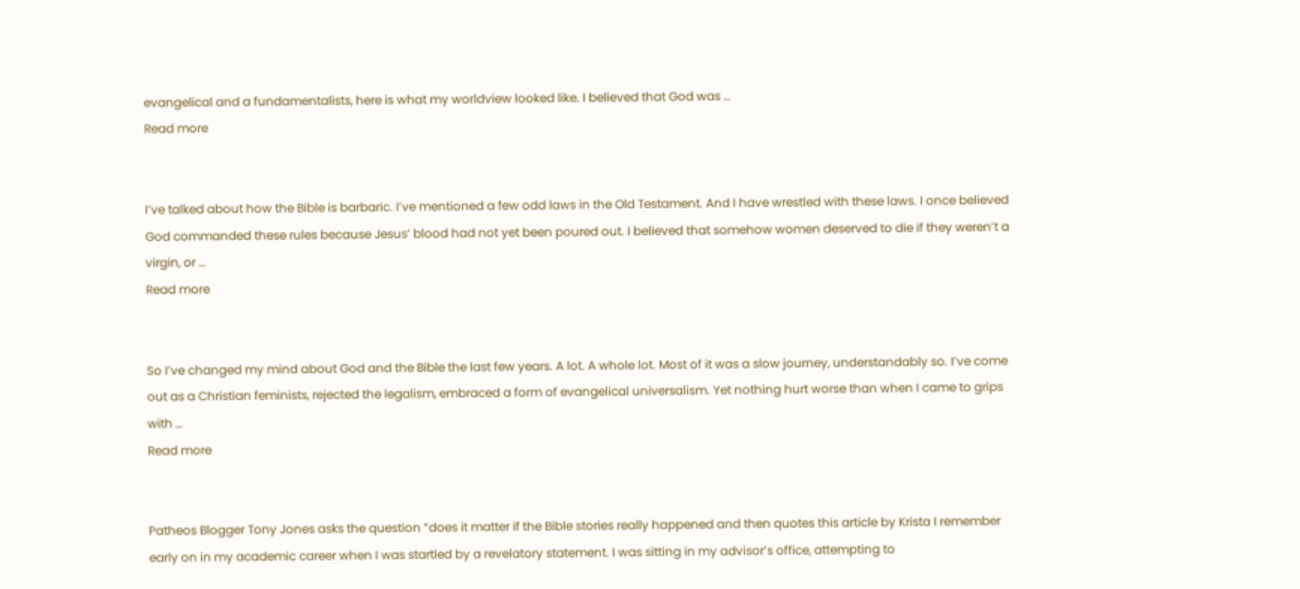evangelical and a fundamentalists, here is what my worldview looked like. I believed that God was …
Read more


I’ve talked about how the Bible is barbaric. I’ve mentioned a few odd laws in the Old Testament. And I have wrestled with these laws. I once believed God commanded these rules because Jesus’ blood had not yet been poured out. I believed that somehow women deserved to die if they weren’t a virgin, or …
Read more


So I’ve changed my mind about God and the Bible the last few years. A lot. A whole lot. Most of it was a slow journey, understandably so. I’ve come out as a Christian feminists, rejected the legalism, embraced a form of evangelical universalism. Yet nothing hurt worse than when I came to grips with …
Read more


Patheos Blogger Tony Jones asks the question “does it matter if the Bible stories really happened and then quotes this article by Krista I remember early on in my academic career when I was startled by a revelatory statement. I was sitting in my advisor’s office, attempting to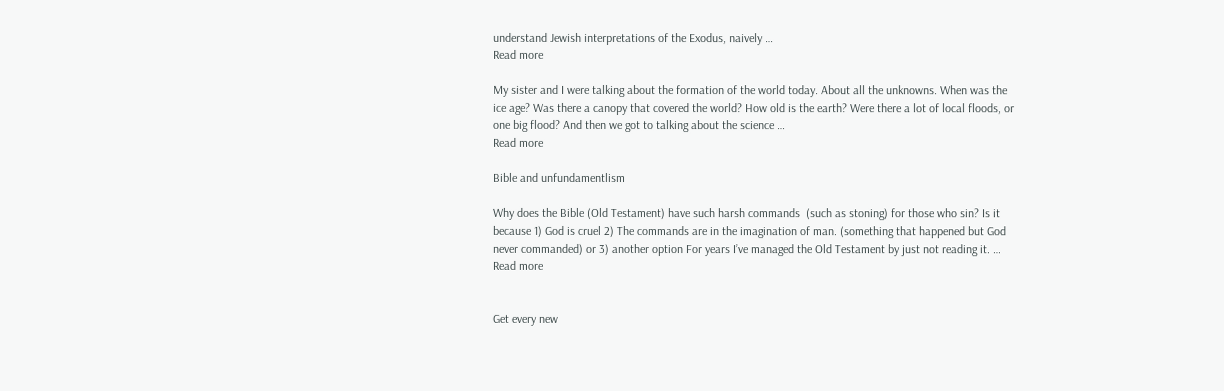understand Jewish interpretations of the Exodus, naively …
Read more

My sister and I were talking about the formation of the world today. About all the unknowns. When was the ice age? Was there a canopy that covered the world? How old is the earth? Were there a lot of local floods, or one big flood? And then we got to talking about the science …
Read more

Bible and unfundamentlism

Why does the Bible (Old Testament) have such harsh commands  (such as stoning) for those who sin? Is it because 1) God is cruel 2) The commands are in the imagination of man. (something that happened but God never commanded) or 3) another option For years I’ve managed the Old Testament by just not reading it. …
Read more


Get every new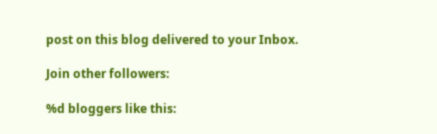post on this blog delivered to your Inbox.

Join other followers:

%d bloggers like this: